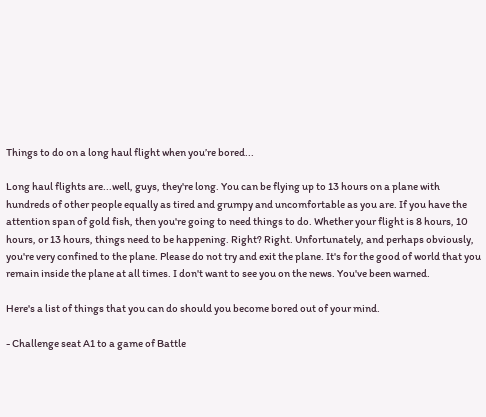Things to do on a long haul flight when you’re bored...

Long haul flights are...well, guys, they're long. You can be flying up to 13 hours on a plane with hundreds of other people equally as tired and grumpy and uncomfortable as you are. If you have the attention span of gold fish, then you're going to need things to do. Whether your flight is 8 hours, 10 hours, or 13 hours, things need to be happening. Right? Right. Unfortunately, and perhaps obviously, you're very confined to the plane. Please do not try and exit the plane. It's for the good of world that you remain inside the plane at all times. I don't want to see you on the news. You've been warned.

Here's a list of things that you can do should you become bored out of your mind.

- Challenge seat A1 to a game of Battle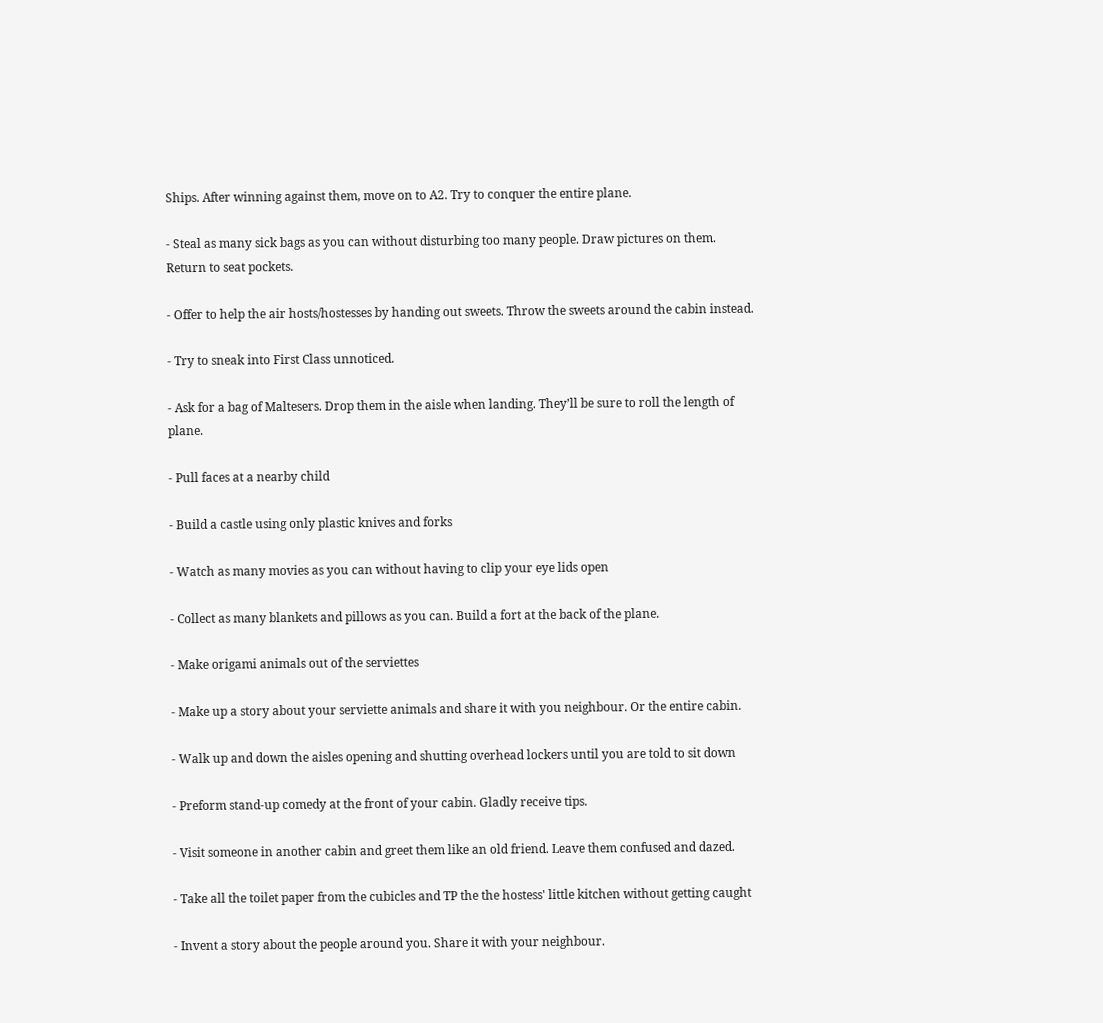Ships. After winning against them, move on to A2. Try to conquer the entire plane.

- Steal as many sick bags as you can without disturbing too many people. Draw pictures on them. Return to seat pockets.

- Offer to help the air hosts/hostesses by handing out sweets. Throw the sweets around the cabin instead.

- Try to sneak into First Class unnoticed.

- Ask for a bag of Maltesers. Drop them in the aisle when landing. They’ll be sure to roll the length of plane.

- Pull faces at a nearby child

- Build a castle using only plastic knives and forks

- Watch as many movies as you can without having to clip your eye lids open

- Collect as many blankets and pillows as you can. Build a fort at the back of the plane.

- Make origami animals out of the serviettes

- Make up a story about your serviette animals and share it with you neighbour. Or the entire cabin.

- Walk up and down the aisles opening and shutting overhead lockers until you are told to sit down

- Preform stand-up comedy at the front of your cabin. Gladly receive tips.

- Visit someone in another cabin and greet them like an old friend. Leave them confused and dazed.

- Take all the toilet paper from the cubicles and TP the the hostess' little kitchen without getting caught

- Invent a story about the people around you. Share it with your neighbour.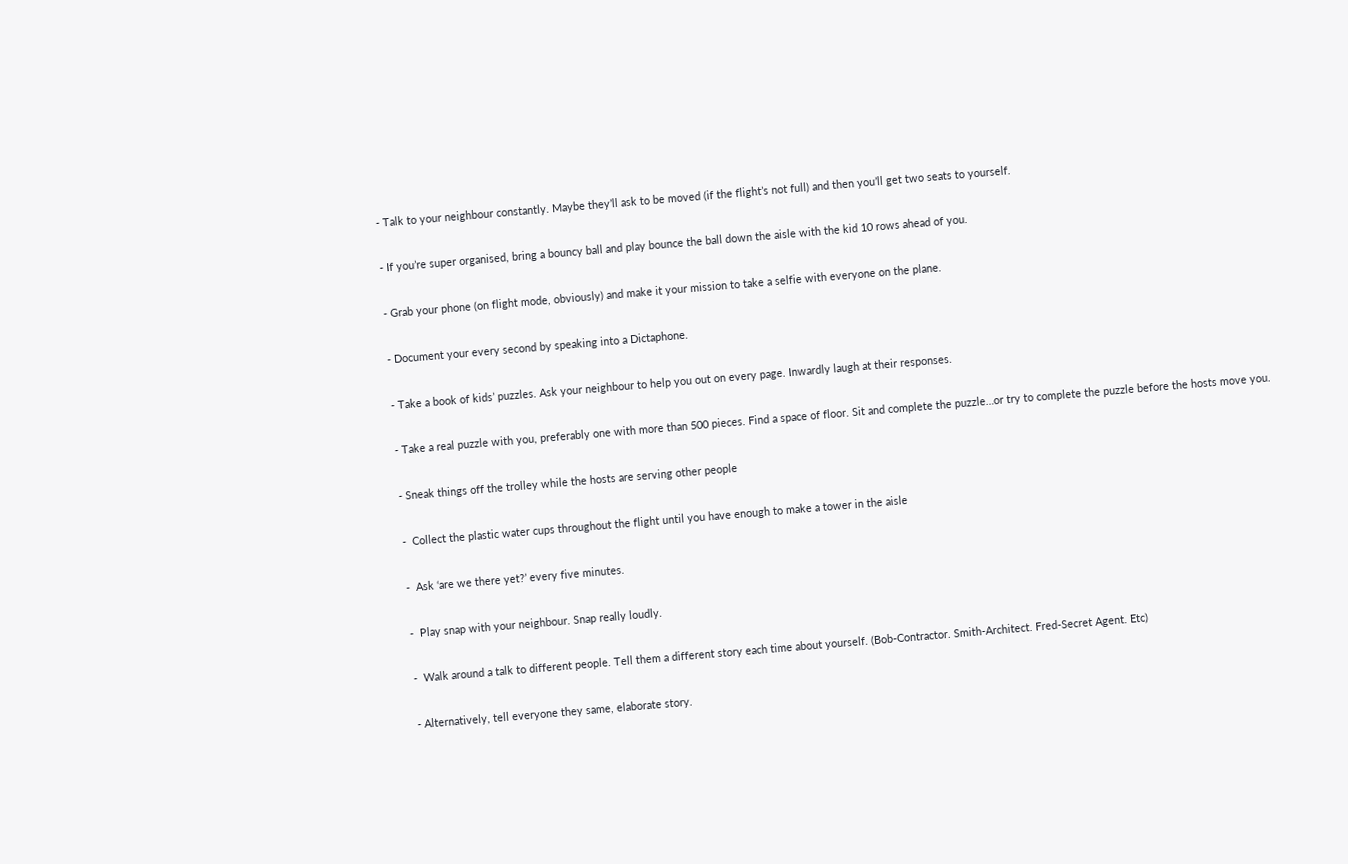- Talk to your neighbour constantly. Maybe they’ll ask to be moved (if the flight’s not full) and then you’ll get two seats to yourself.

- If you’re super organised, bring a bouncy ball and play bounce the ball down the aisle with the kid 10 rows ahead of you.

- Grab your phone (on flight mode, obviously) and make it your mission to take a selfie with everyone on the plane.

- Document your every second by speaking into a Dictaphone.

- Take a book of kids’ puzzles. Ask your neighbour to help you out on every page. Inwardly laugh at their responses.

- Take a real puzzle with you, preferably one with more than 500 pieces. Find a space of floor. Sit and complete the puzzle…or try to complete the puzzle before the hosts move you.

- Sneak things off the trolley while the hosts are serving other people

-  Collect the plastic water cups throughout the flight until you have enough to make a tower in the aisle

-  Ask ‘are we there yet?’ every five minutes.

-  Play snap with your neighbour. Snap really loudly.

-  Walk around a talk to different people. Tell them a different story each time about yourself. (Bob-Contractor. Smith-Architect. Fred-Secret Agent. Etc)

- Alternatively, tell everyone they same, elaborate story.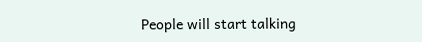People will start talking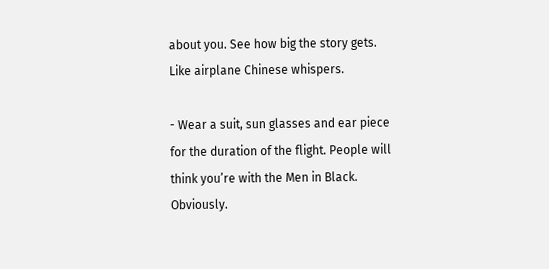about you. See how big the story gets. Like airplane Chinese whispers.

- Wear a suit, sun glasses and ear piece for the duration of the flight. People will think you’re with the Men in Black. Obviously.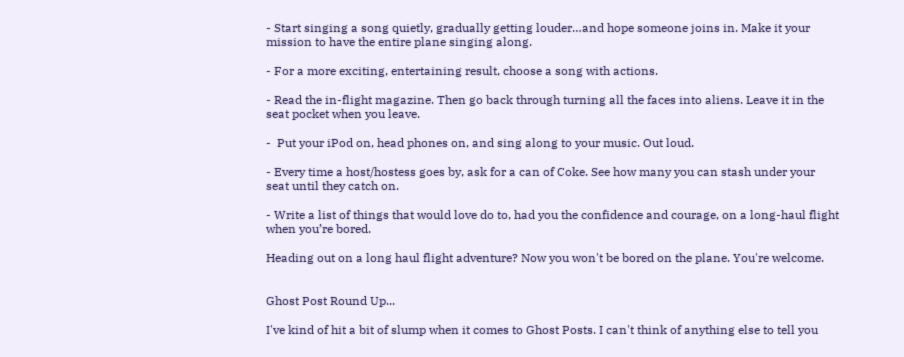- Start singing a song quietly, gradually getting louder…and hope someone joins in. Make it your mission to have the entire plane singing along.

- For a more exciting, entertaining result, choose a song with actions.

- Read the in-flight magazine. Then go back through turning all the faces into aliens. Leave it in the seat pocket when you leave.

-  Put your iPod on, head phones on, and sing along to your music. Out loud.

- Every time a host/hostess goes by, ask for a can of Coke. See how many you can stash under your seat until they catch on.

- Write a list of things that would love do to, had you the confidence and courage, on a long-haul flight when you’re bored.

Heading out on a long haul flight adventure? Now you won't be bored on the plane. You're welcome.


Ghost Post Round Up...

I've kind of hit a bit of slump when it comes to Ghost Posts. I can't think of anything else to tell you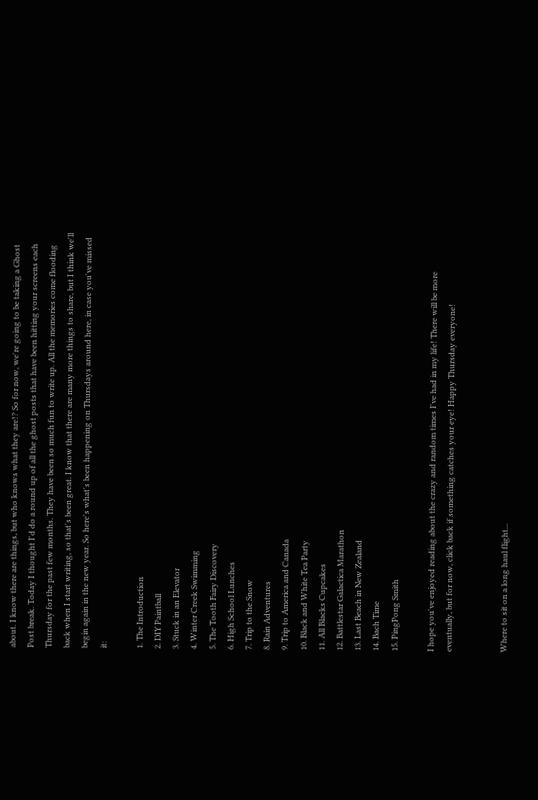about. I know there are things, but who knows what they are!? So for now, we're going to be taking a Ghost Post break. Today I thought I'd do a round up of all the ghost posts that have been hitting your screens each Thursday for the past few months. They have been so much fun to write up. All the memories come flooding back when I start writing, so that's been great. I know that there are many more things to share, but I think we'll begin again in the new year. So here's what's been happening on Thursdays around here, in case you've missed it:

1. The Introduction
2. DIY Paintball
3. Stuck in an Elevator
4. Winter Creek Swimming
5. The Tooth Fairy Discovery
6. High School Lunches
7. Trip to the Snow
8. Rain Adventures
9. Trip to America and Canada
10. Black and White Tea Party
11. All Blacks Cupcakes
12. Battlestar Galactica Marathon
13. Last Beach in New Zealand
14. Bach Time
15. PingPong Smith

I hope you've enjoyed reading about the crazy and random times I've had in my life! There will be more eventually, but for now, click back if something catches your eye! Happy Thursday everyone!


Where to sit on a long haul flight...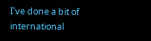I've done a bit of international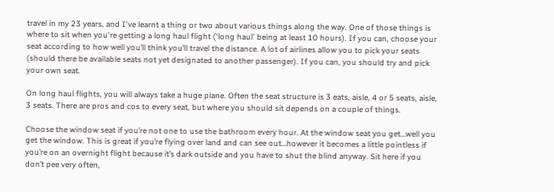travel in my 23 years, and I've learnt a thing or two about various things along the way. One of those things is where to sit when you're getting a long haul flight ('long haul' being at least 10 hours). If you can, choose your seat according to how well you’ll think you’ll travel the distance. A lot of airlines allow you to pick your seats (should there be available seats not yet designated to another passenger). If you can, you should try and pick your own seat.

On long haul flights, you will always take a huge plane. Often the seat structure is 3 eats, aisle, 4 or 5 seats, aisle, 3 seats. There are pros and cos to every seat, but where you should sit depends on a couple of things.

Choose the window seat if you’re not one to use the bathroom every hour. At the window seat you get…well you get the window. This is great if you’re flying over land and can see out…however it becomes a little pointless if you’re on an overnight flight because it’s dark outside and you have to shut the blind anyway. Sit here if you don’t pee very often,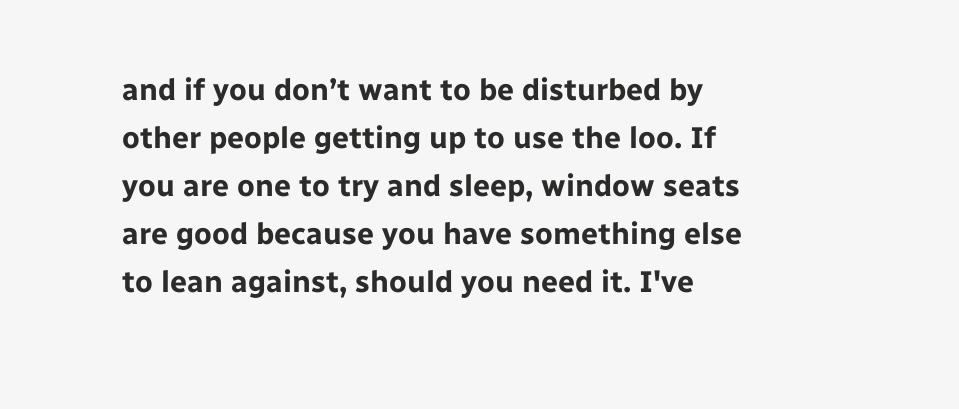and if you don’t want to be disturbed by other people getting up to use the loo. If you are one to try and sleep, window seats are good because you have something else to lean against, should you need it. I've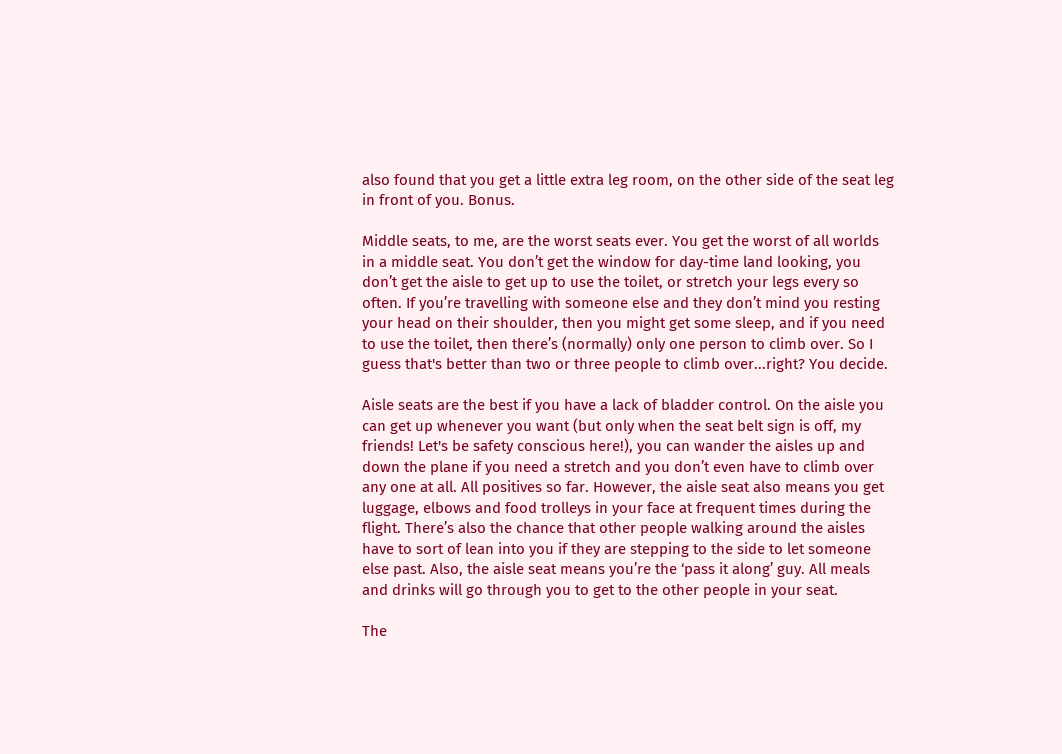also found that you get a little extra leg room, on the other side of the seat leg in front of you. Bonus.

Middle seats, to me, are the worst seats ever. You get the worst of all worlds in a middle seat. You don’t get the window for day-time land looking, you don’t get the aisle to get up to use the toilet, or stretch your legs every so often. If you’re travelling with someone else and they don’t mind you resting your head on their shoulder, then you might get some sleep, and if you need to use the toilet, then there’s (normally) only one person to climb over. So I guess that's better than two or three people to climb over...right? You decide.

Aisle seats are the best if you have a lack of bladder control. On the aisle you can get up whenever you want (but only when the seat belt sign is off, my friends! Let's be safety conscious here!), you can wander the aisles up and down the plane if you need a stretch and you don’t even have to climb over any one at all. All positives so far. However, the aisle seat also means you get luggage, elbows and food trolleys in your face at frequent times during the flight. There’s also the chance that other people walking around the aisles have to sort of lean into you if they are stepping to the side to let someone else past. Also, the aisle seat means you’re the ‘pass it along’ guy. All meals and drinks will go through you to get to the other people in your seat.

The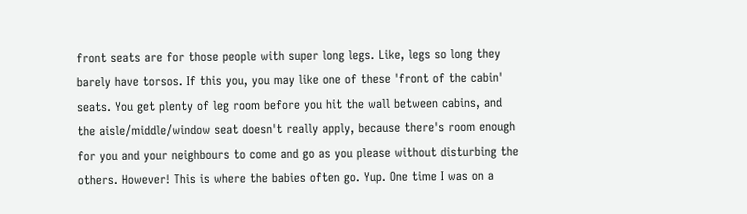front seats are for those people with super long legs. Like, legs so long they barely have torsos. If this you, you may like one of these 'front of the cabin' seats. You get plenty of leg room before you hit the wall between cabins, and the aisle/middle/window seat doesn't really apply, because there's room enough for you and your neighbours to come and go as you please without disturbing the others. However! This is where the babies often go. Yup. One time I was on a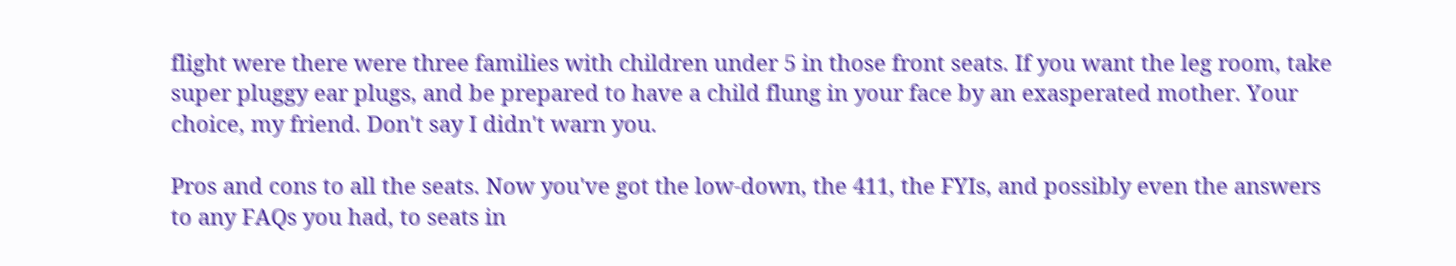flight were there were three families with children under 5 in those front seats. If you want the leg room, take super pluggy ear plugs, and be prepared to have a child flung in your face by an exasperated mother. Your choice, my friend. Don't say I didn't warn you.

Pros and cons to all the seats. Now you've got the low-down, the 411, the FYIs, and possibly even the answers to any FAQs you had, to seats in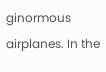ginormous airplanes. In the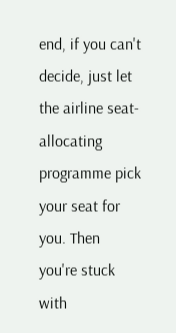end, if you can't decide, just let the airline seat-allocating programme pick your seat for you. Then you're stuck with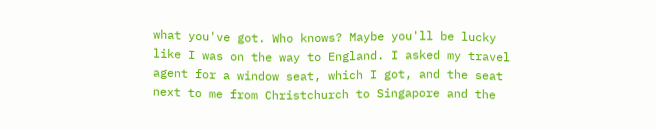what you've got. Who knows? Maybe you'll be lucky like I was on the way to England. I asked my travel agent for a window seat, which I got, and the seat next to me from Christchurch to Singapore and the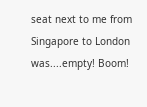seat next to me from Singapore to London was....empty! Boom!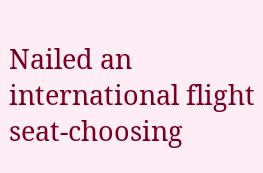Nailed an international flight seat-choosing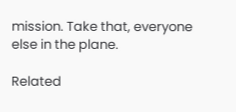mission. Take that, everyone else in the plane.

Related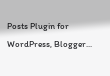Posts Plugin for WordPress, Blogger...